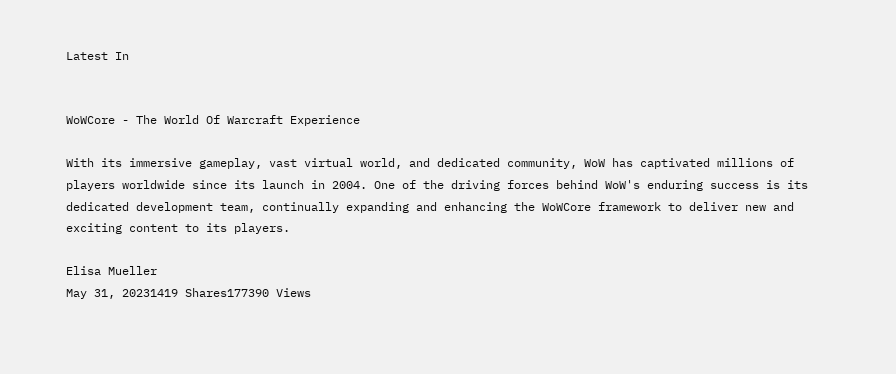Latest In


WoWCore - The World Of Warcraft Experience

With its immersive gameplay, vast virtual world, and dedicated community, WoW has captivated millions of players worldwide since its launch in 2004. One of the driving forces behind WoW's enduring success is its dedicated development team, continually expanding and enhancing the WoWCore framework to deliver new and exciting content to its players.

Elisa Mueller
May 31, 20231419 Shares177390 Views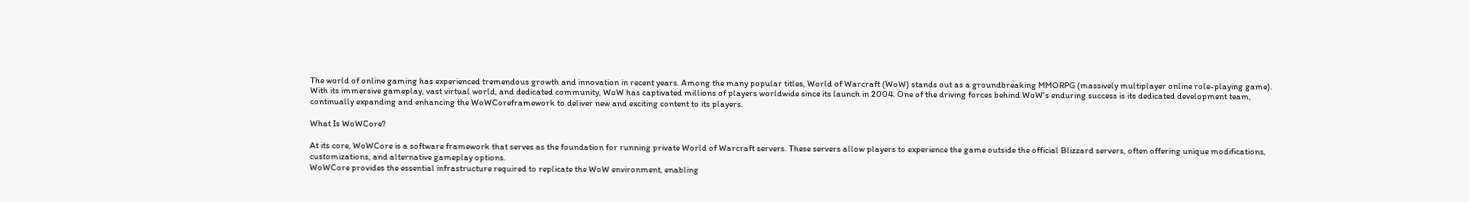The world of online gaming has experienced tremendous growth and innovation in recent years. Among the many popular titles, World of Warcraft (WoW) stands out as a groundbreaking MMORPG (massively multiplayer online role-playing game).
With its immersive gameplay, vast virtual world, and dedicated community, WoW has captivated millions of players worldwide since its launch in 2004. One of the driving forces behind WoW's enduring success is its dedicated development team, continually expanding and enhancing the WoWCoreframework to deliver new and exciting content to its players.

What Is WoWCore?

At its core, WoWCore is a software framework that serves as the foundation for running private World of Warcraft servers. These servers allow players to experience the game outside the official Blizzard servers, often offering unique modifications, customizations, and alternative gameplay options.
WoWCore provides the essential infrastructure required to replicate the WoW environment, enabling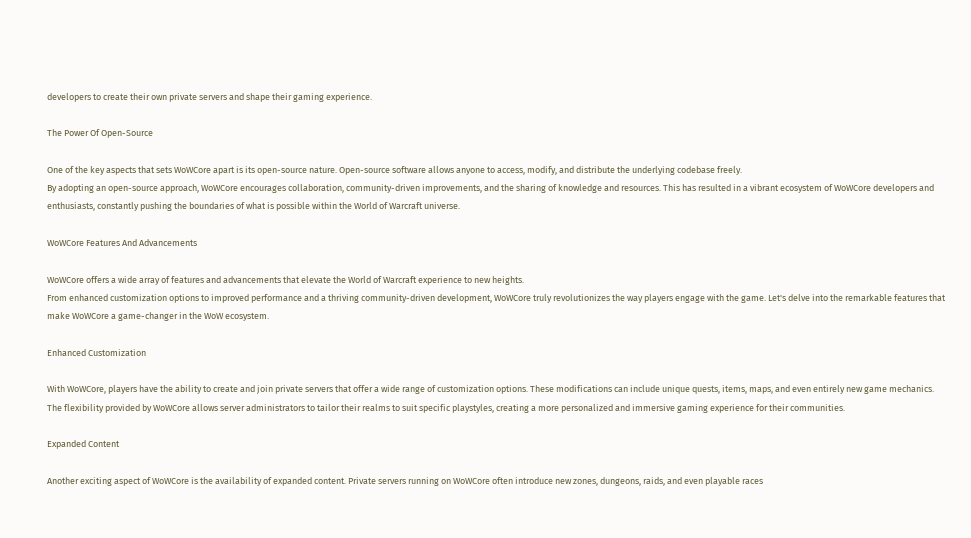developers to create their own private servers and shape their gaming experience.

The Power Of Open-Source

One of the key aspects that sets WoWCore apart is its open-source nature. Open-source software allows anyone to access, modify, and distribute the underlying codebase freely.
By adopting an open-source approach, WoWCore encourages collaboration, community-driven improvements, and the sharing of knowledge and resources. This has resulted in a vibrant ecosystem of WoWCore developers and enthusiasts, constantly pushing the boundaries of what is possible within the World of Warcraft universe.

WoWCore Features And Advancements

WoWCore offers a wide array of features and advancements that elevate the World of Warcraft experience to new heights.
From enhanced customization options to improved performance and a thriving community-driven development, WoWCore truly revolutionizes the way players engage with the game. Let's delve into the remarkable features that make WoWCore a game-changer in the WoW ecosystem.

Enhanced Customization

With WoWCore, players have the ability to create and join private servers that offer a wide range of customization options. These modifications can include unique quests, items, maps, and even entirely new game mechanics.
The flexibility provided by WoWCore allows server administrators to tailor their realms to suit specific playstyles, creating a more personalized and immersive gaming experience for their communities.

Expanded Content

Another exciting aspect of WoWCore is the availability of expanded content. Private servers running on WoWCore often introduce new zones, dungeons, raids, and even playable races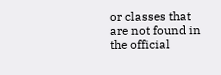or classes that are not found in the official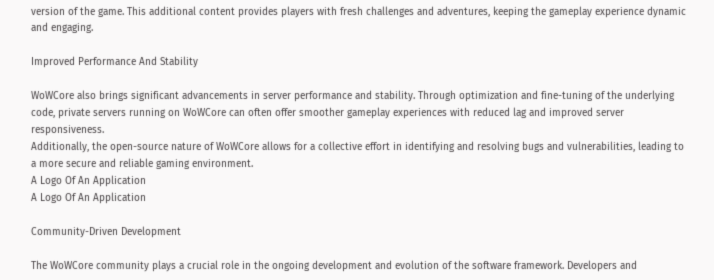version of the game. This additional content provides players with fresh challenges and adventures, keeping the gameplay experience dynamic and engaging.

Improved Performance And Stability

WoWCore also brings significant advancements in server performance and stability. Through optimization and fine-tuning of the underlying code, private servers running on WoWCore can often offer smoother gameplay experiences with reduced lag and improved server responsiveness.
Additionally, the open-source nature of WoWCore allows for a collective effort in identifying and resolving bugs and vulnerabilities, leading to a more secure and reliable gaming environment.
A Logo Of An Application
A Logo Of An Application

Community-Driven Development

The WoWCore community plays a crucial role in the ongoing development and evolution of the software framework. Developers and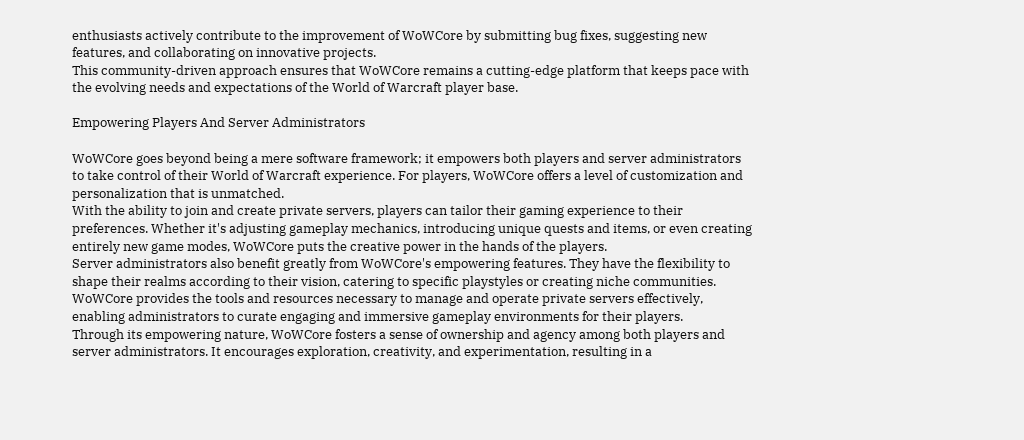enthusiasts actively contribute to the improvement of WoWCore by submitting bug fixes, suggesting new features, and collaborating on innovative projects.
This community-driven approach ensures that WoWCore remains a cutting-edge platform that keeps pace with the evolving needs and expectations of the World of Warcraft player base.

Empowering Players And Server Administrators

WoWCore goes beyond being a mere software framework; it empowers both players and server administrators to take control of their World of Warcraft experience. For players, WoWCore offers a level of customization and personalization that is unmatched.
With the ability to join and create private servers, players can tailor their gaming experience to their preferences. Whether it's adjusting gameplay mechanics, introducing unique quests and items, or even creating entirely new game modes, WoWCore puts the creative power in the hands of the players.
Server administrators also benefit greatly from WoWCore's empowering features. They have the flexibility to shape their realms according to their vision, catering to specific playstyles or creating niche communities.
WoWCore provides the tools and resources necessary to manage and operate private servers effectively, enabling administrators to curate engaging and immersive gameplay environments for their players.
Through its empowering nature, WoWCore fosters a sense of ownership and agency among both players and server administrators. It encourages exploration, creativity, and experimentation, resulting in a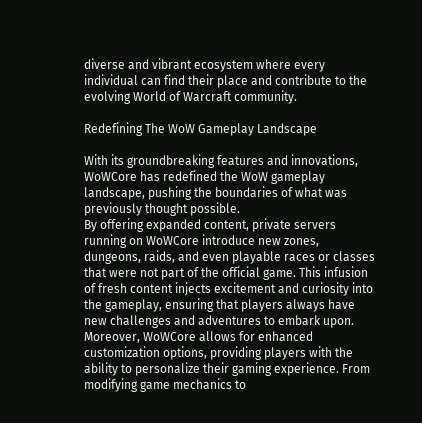diverse and vibrant ecosystem where every individual can find their place and contribute to the evolving World of Warcraft community.

Redefining The WoW Gameplay Landscape

With its groundbreaking features and innovations, WoWCore has redefined the WoW gameplay landscape, pushing the boundaries of what was previously thought possible.
By offering expanded content, private servers running on WoWCore introduce new zones, dungeons, raids, and even playable races or classes that were not part of the official game. This infusion of fresh content injects excitement and curiosity into the gameplay, ensuring that players always have new challenges and adventures to embark upon.
Moreover, WoWCore allows for enhanced customization options, providing players with the ability to personalize their gaming experience. From modifying game mechanics to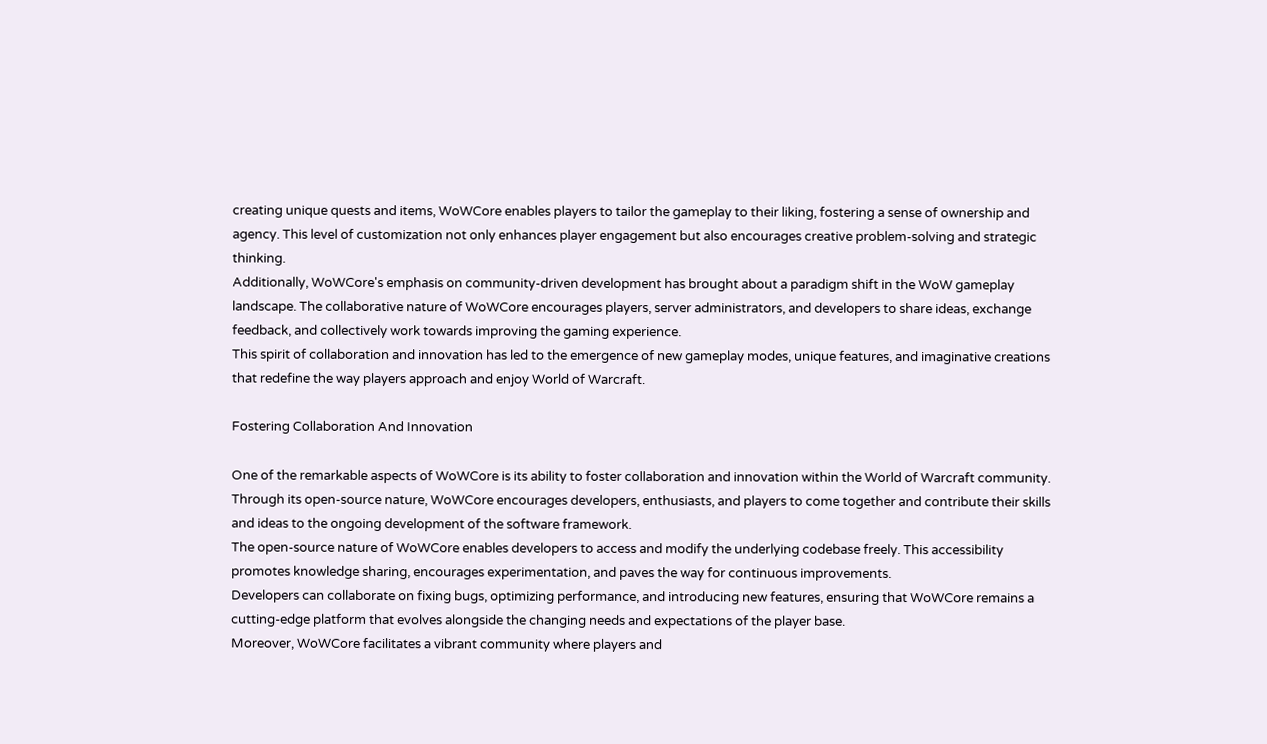creating unique quests and items, WoWCore enables players to tailor the gameplay to their liking, fostering a sense of ownership and agency. This level of customization not only enhances player engagement but also encourages creative problem-solving and strategic thinking.
Additionally, WoWCore's emphasis on community-driven development has brought about a paradigm shift in the WoW gameplay landscape. The collaborative nature of WoWCore encourages players, server administrators, and developers to share ideas, exchange feedback, and collectively work towards improving the gaming experience.
This spirit of collaboration and innovation has led to the emergence of new gameplay modes, unique features, and imaginative creations that redefine the way players approach and enjoy World of Warcraft.

Fostering Collaboration And Innovation

One of the remarkable aspects of WoWCore is its ability to foster collaboration and innovation within the World of Warcraft community. Through its open-source nature, WoWCore encourages developers, enthusiasts, and players to come together and contribute their skills and ideas to the ongoing development of the software framework.
The open-source nature of WoWCore enables developers to access and modify the underlying codebase freely. This accessibility promotes knowledge sharing, encourages experimentation, and paves the way for continuous improvements.
Developers can collaborate on fixing bugs, optimizing performance, and introducing new features, ensuring that WoWCore remains a cutting-edge platform that evolves alongside the changing needs and expectations of the player base.
Moreover, WoWCore facilitates a vibrant community where players and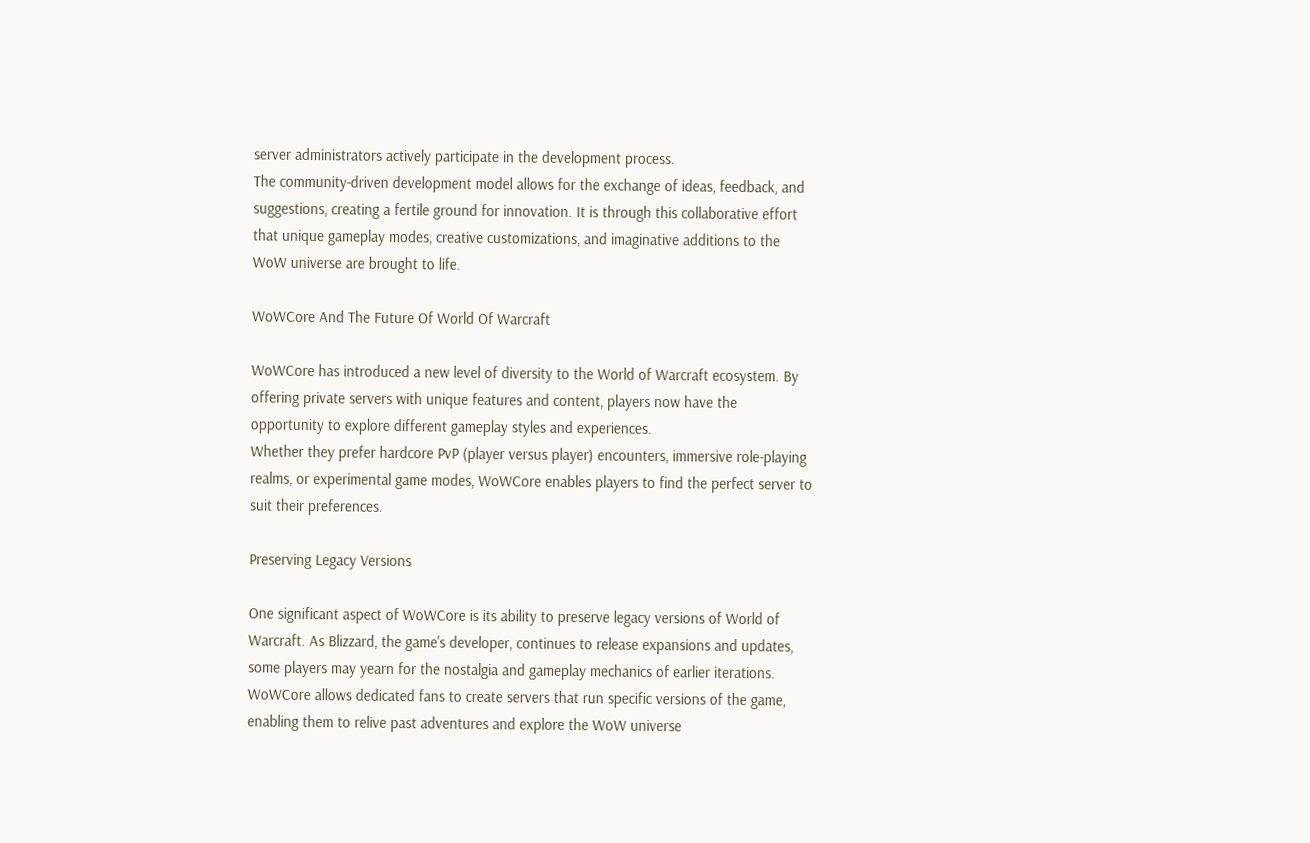server administrators actively participate in the development process.
The community-driven development model allows for the exchange of ideas, feedback, and suggestions, creating a fertile ground for innovation. It is through this collaborative effort that unique gameplay modes, creative customizations, and imaginative additions to the WoW universe are brought to life.

WoWCore And The Future Of World Of Warcraft

WoWCore has introduced a new level of diversity to the World of Warcraft ecosystem. By offering private servers with unique features and content, players now have the opportunity to explore different gameplay styles and experiences.
Whether they prefer hardcore PvP (player versus player) encounters, immersive role-playing realms, or experimental game modes, WoWCore enables players to find the perfect server to suit their preferences.

Preserving Legacy Versions

One significant aspect of WoWCore is its ability to preserve legacy versions of World of Warcraft. As Blizzard, the game's developer, continues to release expansions and updates, some players may yearn for the nostalgia and gameplay mechanics of earlier iterations.
WoWCore allows dedicated fans to create servers that run specific versions of the game, enabling them to relive past adventures and explore the WoW universe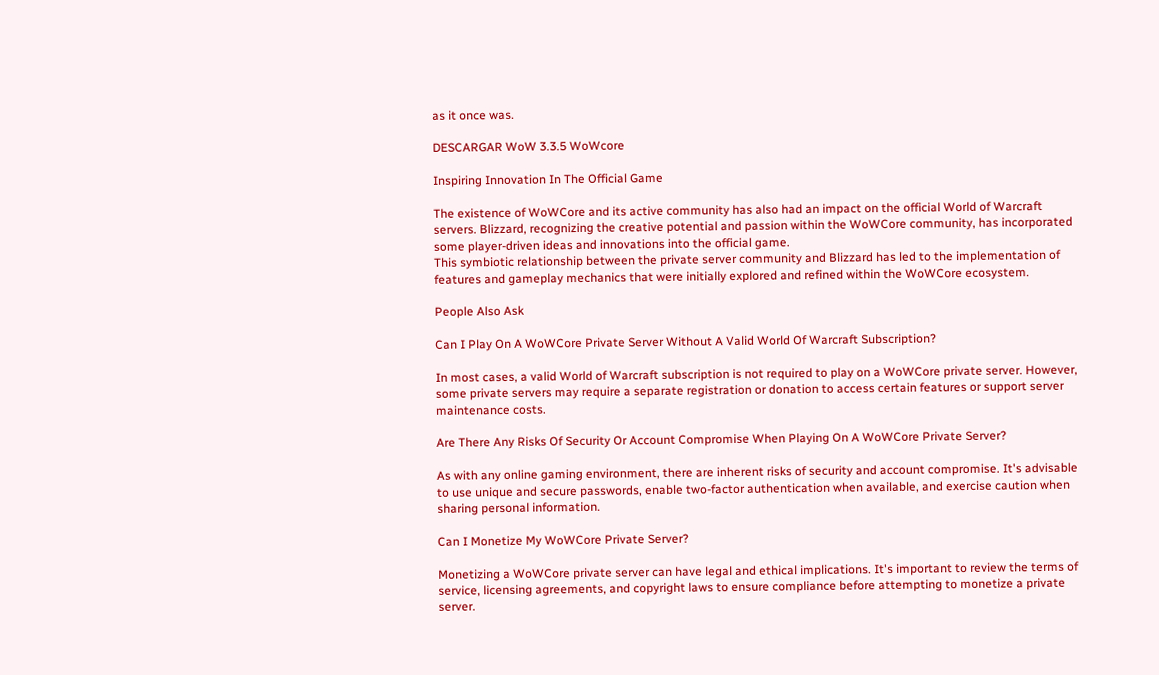as it once was.

DESCARGAR WoW 3.3.5 WoWcore

Inspiring Innovation In The Official Game

The existence of WoWCore and its active community has also had an impact on the official World of Warcraft servers. Blizzard, recognizing the creative potential and passion within the WoWCore community, has incorporated some player-driven ideas and innovations into the official game.
This symbiotic relationship between the private server community and Blizzard has led to the implementation of features and gameplay mechanics that were initially explored and refined within the WoWCore ecosystem.

People Also Ask

Can I Play On A WoWCore Private Server Without A Valid World Of Warcraft Subscription?

In most cases, a valid World of Warcraft subscription is not required to play on a WoWCore private server. However, some private servers may require a separate registration or donation to access certain features or support server maintenance costs.

Are There Any Risks Of Security Or Account Compromise When Playing On A WoWCore Private Server?

As with any online gaming environment, there are inherent risks of security and account compromise. It's advisable to use unique and secure passwords, enable two-factor authentication when available, and exercise caution when sharing personal information.

Can I Monetize My WoWCore Private Server?

Monetizing a WoWCore private server can have legal and ethical implications. It's important to review the terms of service, licensing agreements, and copyright laws to ensure compliance before attempting to monetize a private server.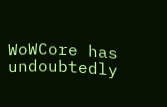WoWCore has undoubtedly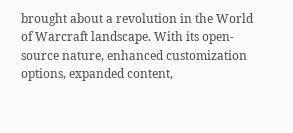brought about a revolution in the World of Warcraft landscape. With its open-source nature, enhanced customization options, expanded content,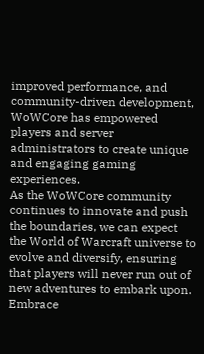improved performance, and community-driven development, WoWCore has empowered players and server administrators to create unique and engaging gaming experiences.
As the WoWCore community continues to innovate and push the boundaries, we can expect the World of Warcraft universe to evolve and diversify, ensuring that players will never run out of new adventures to embark upon. Embrace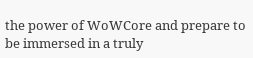the power of WoWCore and prepare to be immersed in a truly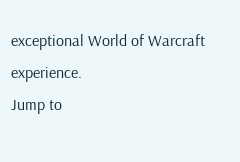exceptional World of Warcraft experience.
Jump to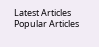Latest Articles
Popular Articles